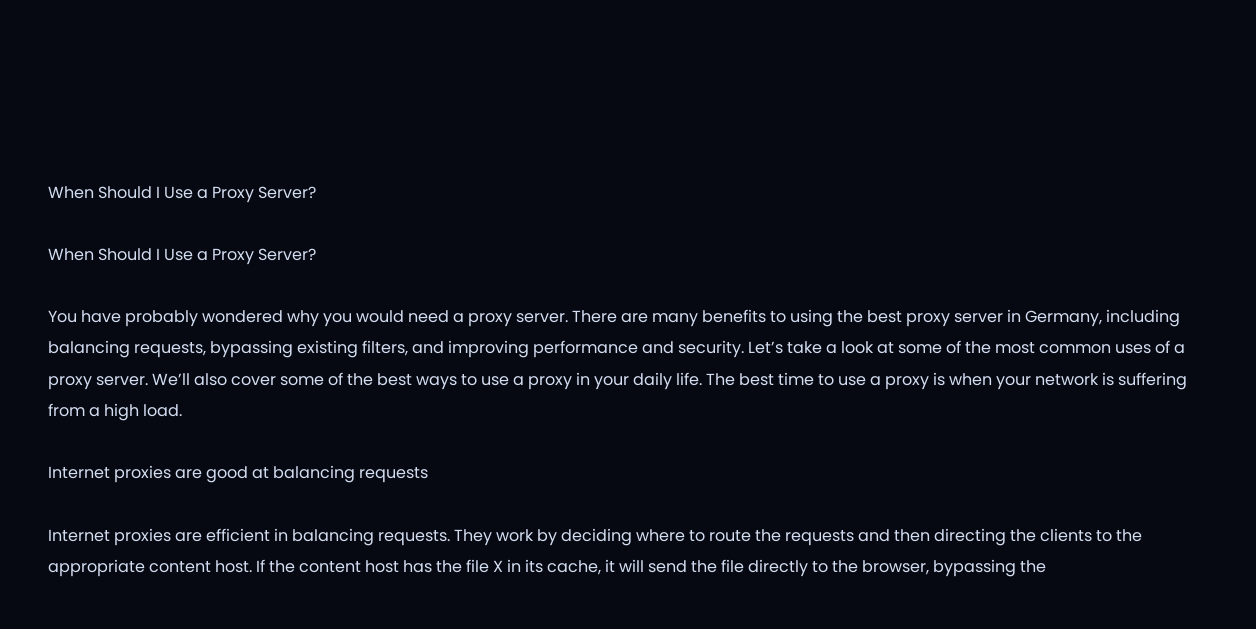When Should I Use a Proxy Server?

When Should I Use a Proxy Server?

You have probably wondered why you would need a proxy server. There are many benefits to using the best proxy server in Germany, including balancing requests, bypassing existing filters, and improving performance and security. Let’s take a look at some of the most common uses of a proxy server. We’ll also cover some of the best ways to use a proxy in your daily life. The best time to use a proxy is when your network is suffering from a high load.

Internet proxies are good at balancing requests

Internet proxies are efficient in balancing requests. They work by deciding where to route the requests and then directing the clients to the appropriate content host. If the content host has the file X in its cache, it will send the file directly to the browser, bypassing the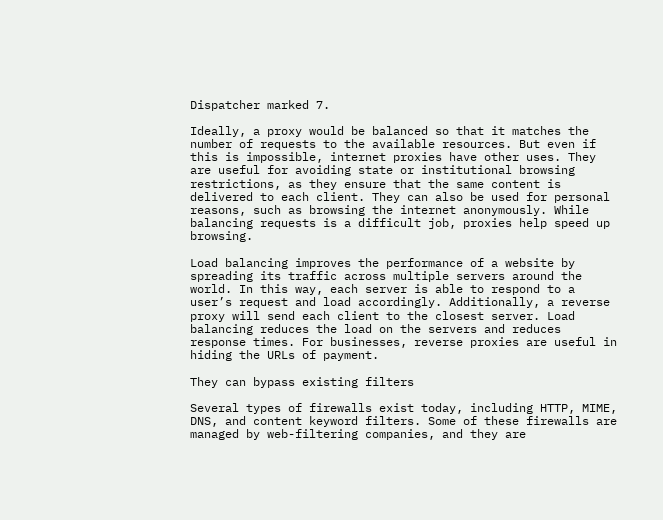Dispatcher marked 7.

Ideally, a proxy would be balanced so that it matches the number of requests to the available resources. But even if this is impossible, internet proxies have other uses. They are useful for avoiding state or institutional browsing restrictions, as they ensure that the same content is delivered to each client. They can also be used for personal reasons, such as browsing the internet anonymously. While balancing requests is a difficult job, proxies help speed up browsing.

Load balancing improves the performance of a website by spreading its traffic across multiple servers around the world. In this way, each server is able to respond to a user’s request and load accordingly. Additionally, a reverse proxy will send each client to the closest server. Load balancing reduces the load on the servers and reduces response times. For businesses, reverse proxies are useful in hiding the URLs of payment.

They can bypass existing filters

Several types of firewalls exist today, including HTTP, MIME, DNS, and content keyword filters. Some of these firewalls are managed by web-filtering companies, and they are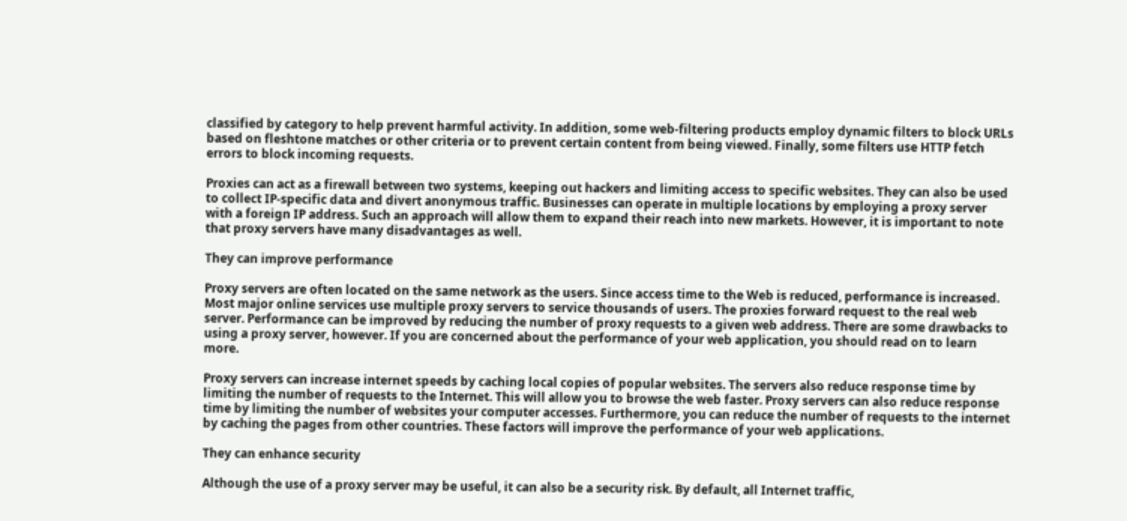classified by category to help prevent harmful activity. In addition, some web-filtering products employ dynamic filters to block URLs based on fleshtone matches or other criteria or to prevent certain content from being viewed. Finally, some filters use HTTP fetch errors to block incoming requests.

Proxies can act as a firewall between two systems, keeping out hackers and limiting access to specific websites. They can also be used to collect IP-specific data and divert anonymous traffic. Businesses can operate in multiple locations by employing a proxy server with a foreign IP address. Such an approach will allow them to expand their reach into new markets. However, it is important to note that proxy servers have many disadvantages as well.

They can improve performance

Proxy servers are often located on the same network as the users. Since access time to the Web is reduced, performance is increased. Most major online services use multiple proxy servers to service thousands of users. The proxies forward request to the real web server. Performance can be improved by reducing the number of proxy requests to a given web address. There are some drawbacks to using a proxy server, however. If you are concerned about the performance of your web application, you should read on to learn more.

Proxy servers can increase internet speeds by caching local copies of popular websites. The servers also reduce response time by limiting the number of requests to the Internet. This will allow you to browse the web faster. Proxy servers can also reduce response time by limiting the number of websites your computer accesses. Furthermore, you can reduce the number of requests to the internet by caching the pages from other countries. These factors will improve the performance of your web applications.

They can enhance security

Although the use of a proxy server may be useful, it can also be a security risk. By default, all Internet traffic,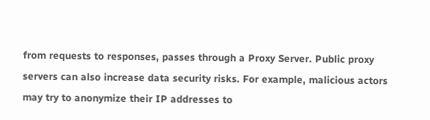from requests to responses, passes through a Proxy Server. Public proxy servers can also increase data security risks. For example, malicious actors may try to anonymize their IP addresses to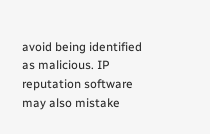avoid being identified as malicious. IP reputation software may also mistake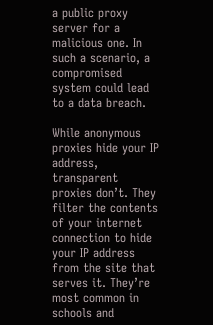a public proxy server for a malicious one. In such a scenario, a compromised system could lead to a data breach.

While anonymous proxies hide your IP address, transparent proxies don’t. They filter the contents of your internet connection to hide your IP address from the site that serves it. They’re most common in schools and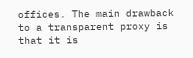offices. The main drawback to a transparent proxy is that it is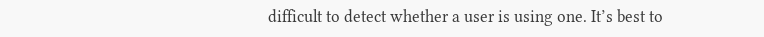difficult to detect whether a user is using one. It’s best to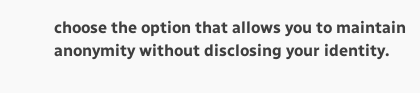choose the option that allows you to maintain anonymity without disclosing your identity.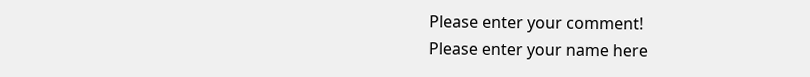Please enter your comment!
Please enter your name here